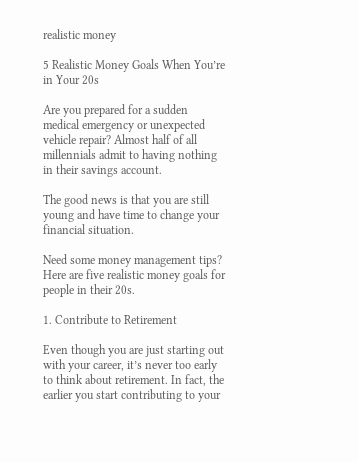realistic money

5 Realistic Money Goals When You’re in Your 20s

Are you prepared for a sudden medical emergency or unexpected vehicle repair? Almost half of all millennials admit to having nothing in their savings account.

The good news is that you are still young and have time to change your financial situation.

Need some money management tips? Here are five realistic money goals for people in their 20s.

1. Contribute to Retirement

Even though you are just starting out with your career, it’s never too early to think about retirement. In fact, the earlier you start contributing to your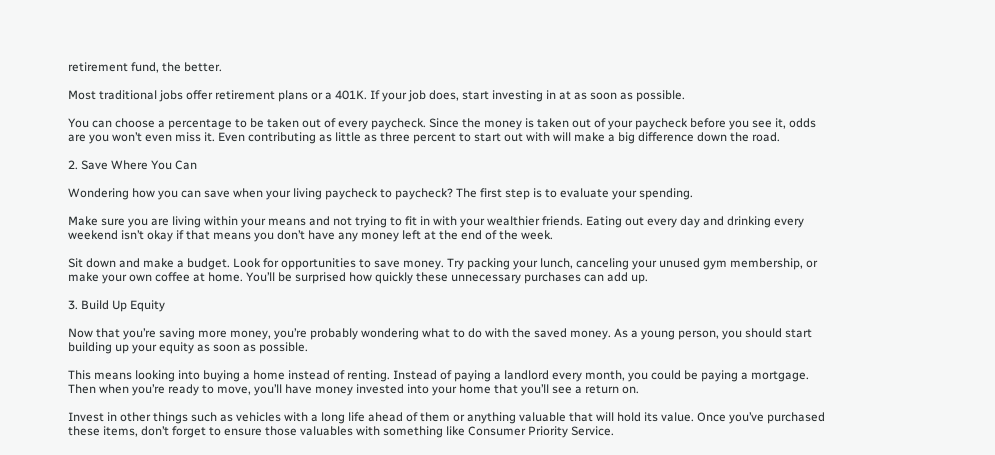retirement fund, the better.

Most traditional jobs offer retirement plans or a 401K. If your job does, start investing in at as soon as possible.

You can choose a percentage to be taken out of every paycheck. Since the money is taken out of your paycheck before you see it, odds are you won’t even miss it. Even contributing as little as three percent to start out with will make a big difference down the road.

2. Save Where You Can

Wondering how you can save when your living paycheck to paycheck? The first step is to evaluate your spending.

Make sure you are living within your means and not trying to fit in with your wealthier friends. Eating out every day and drinking every weekend isn’t okay if that means you don’t have any money left at the end of the week.

Sit down and make a budget. Look for opportunities to save money. Try packing your lunch, canceling your unused gym membership, or make your own coffee at home. You’ll be surprised how quickly these unnecessary purchases can add up.

3. Build Up Equity

Now that you’re saving more money, you’re probably wondering what to do with the saved money. As a young person, you should start building up your equity as soon as possible.

This means looking into buying a home instead of renting. Instead of paying a landlord every month, you could be paying a mortgage. Then when you’re ready to move, you’ll have money invested into your home that you’ll see a return on.

Invest in other things such as vehicles with a long life ahead of them or anything valuable that will hold its value. Once you’ve purchased these items, don’t forget to ensure those valuables with something like Consumer Priority Service.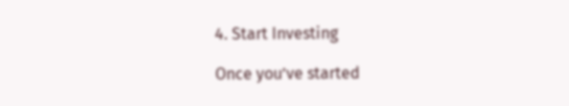4. Start Investing

Once you’ve started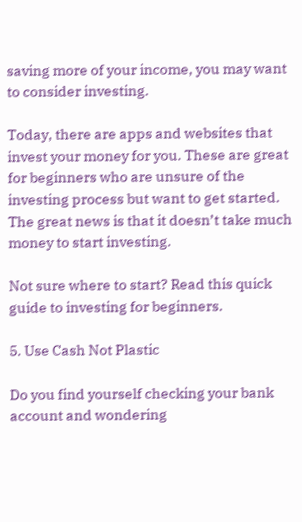saving more of your income, you may want to consider investing.

Today, there are apps and websites that invest your money for you. These are great for beginners who are unsure of the investing process but want to get started. The great news is that it doesn’t take much money to start investing.

Not sure where to start? Read this quick guide to investing for beginners.

5. Use Cash Not Plastic

Do you find yourself checking your bank account and wondering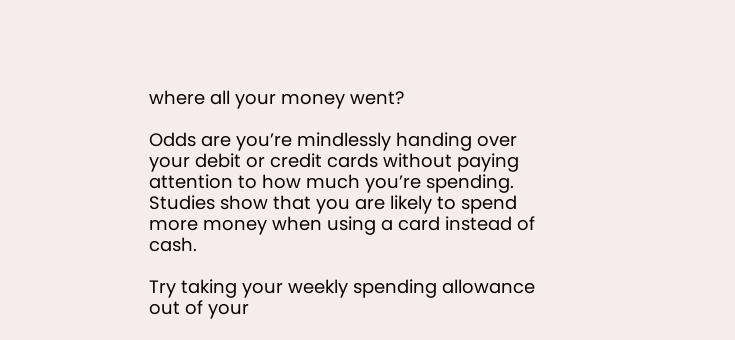where all your money went?

Odds are you’re mindlessly handing over your debit or credit cards without paying attention to how much you’re spending. Studies show that you are likely to spend more money when using a card instead of cash.

Try taking your weekly spending allowance out of your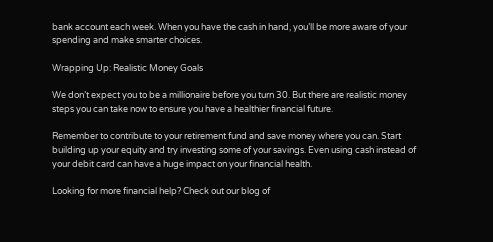bank account each week. When you have the cash in hand, you’ll be more aware of your spending and make smarter choices.

Wrapping Up: Realistic Money Goals

We don’t expect you to be a millionaire before you turn 30. But there are realistic money steps you can take now to ensure you have a healthier financial future.

Remember to contribute to your retirement fund and save money where you can. Start building up your equity and try investing some of your savings. Even using cash instead of your debit card can have a huge impact on your financial health.

Looking for more financial help? Check out our blog of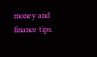money and finance tips.